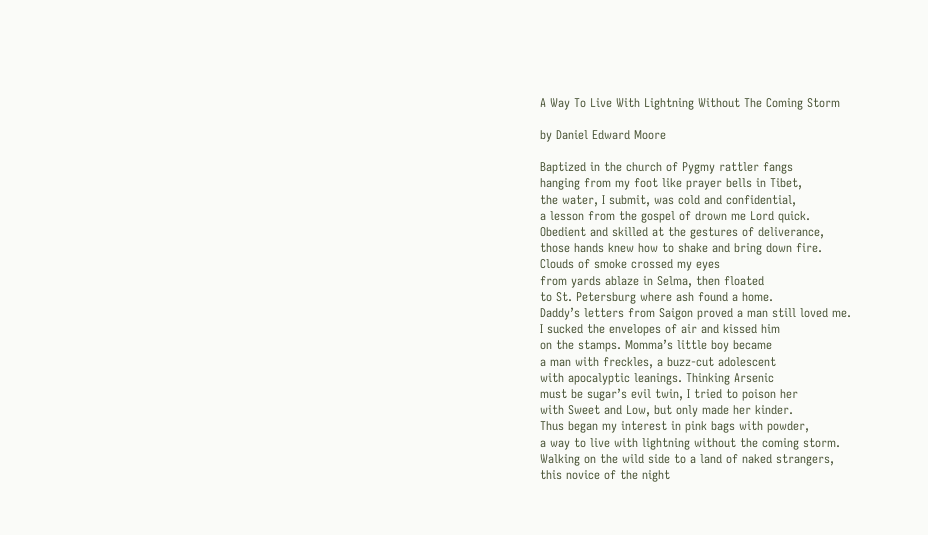A Way To Live With Lightning Without The Coming Storm

by Daniel Edward Moore

Baptized in the church of Pygmy rattler fangs
hanging from my foot like prayer bells in Tibet,
the water, I submit, was cold and confidential,
a lesson from the gospel of drown me Lord quick.
Obedient and skilled at the gestures of deliverance,
those hands knew how to shake and bring down fire.
Clouds of smoke crossed my eyes
from yards ablaze in Selma, then floated
to St. Petersburg where ash found a home.
Daddy’s letters from Saigon proved a man still loved me.
I sucked the envelopes of air and kissed him
on the stamps. Momma’s little boy became
a man with freckles, a buzz-cut adolescent
with apocalyptic leanings. Thinking Arsenic
must be sugar’s evil twin, I tried to poison her
with Sweet and Low, but only made her kinder.
Thus began my interest in pink bags with powder,
a way to live with lightning without the coming storm.
Walking on the wild side to a land of naked strangers,
this novice of the night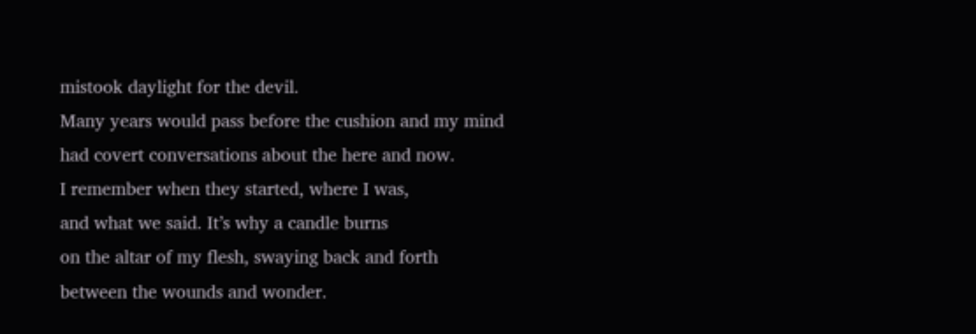mistook daylight for the devil.
Many years would pass before the cushion and my mind
had covert conversations about the here and now.
I remember when they started, where I was,
and what we said. It’s why a candle burns
on the altar of my flesh, swaying back and forth
between the wounds and wonder.